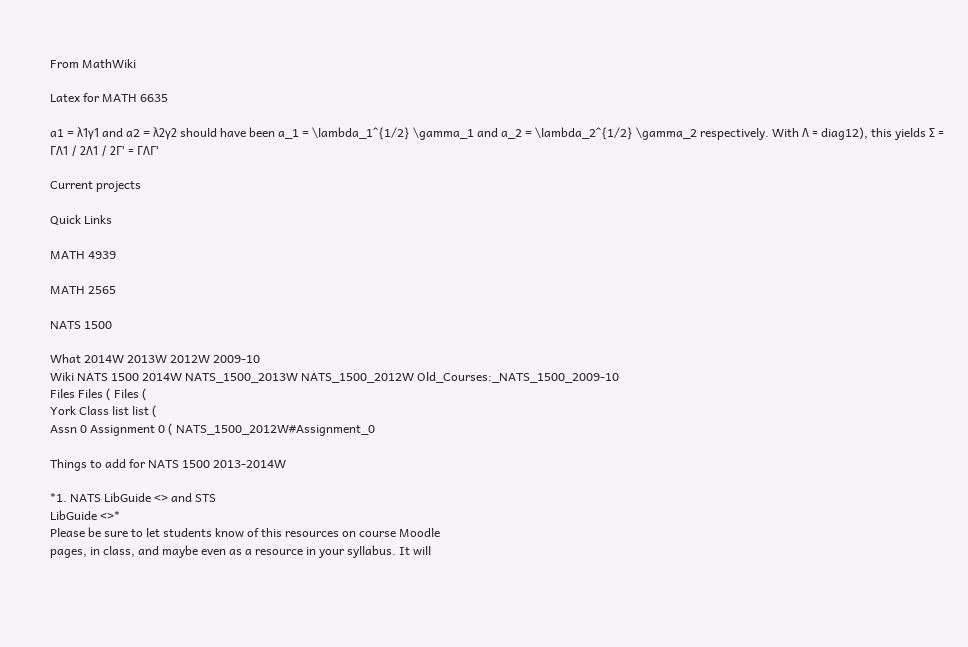From MathWiki

Latex for MATH 6635

a1 = λ1γ1 and a2 = λ2γ2 should have been a_1 = \lambda_1^{1/2} \gamma_1 and a_2 = \lambda_2^{1/2} \gamma_2 respectively. With Λ = diag12), this yields Σ = ΓΛ1 / 2Λ1 / 2Γ' = ΓΛΓ'

Current projects

Quick Links

MATH 4939

MATH 2565

NATS 1500

What 2014W 2013W 2012W 2009-10
Wiki NATS 1500 2014W NATS_1500_2013W NATS_1500_2012W Old_Courses:_NATS_1500_2009-10
Files Files ( Files (
York Class list list (
Assn 0 Assignment 0 ( NATS_1500_2012W#Assignment_0

Things to add for NATS 1500 2013-2014W

*1. NATS LibGuide <> and STS
LibGuide <>*
Please be sure to let students know of this resources on course Moodle
pages, in class, and maybe even as a resource in your syllabus. It will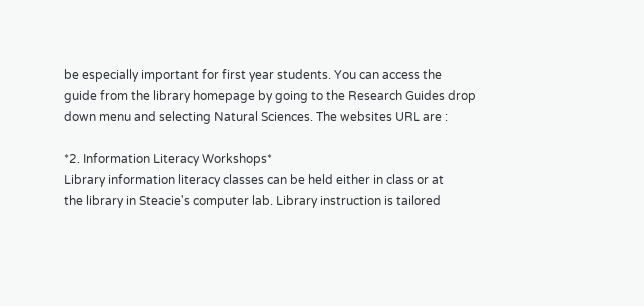be especially important for first year students. You can access the
guide from the library homepage by going to the Research Guides drop
down menu and selecting Natural Sciences. The websites URL are :

*2. Information Literacy Workshops*
Library information literacy classes can be held either in class or at
the library in Steacie's computer lab. Library instruction is tailored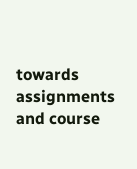towards assignments and course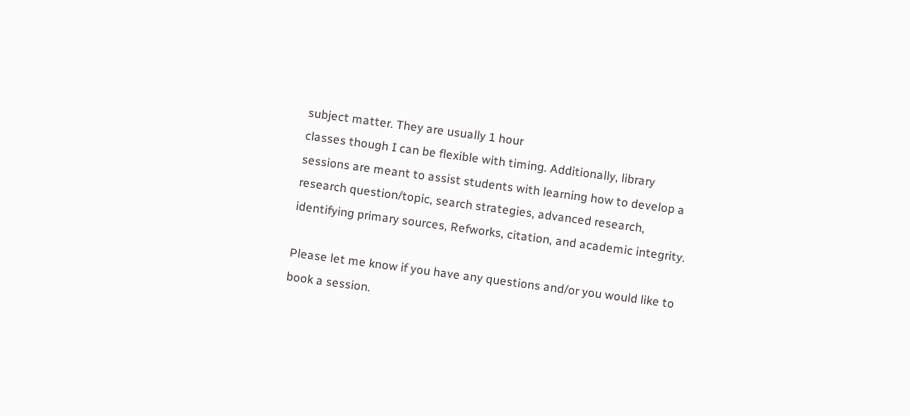subject matter. They are usually 1 hour
classes though I can be flexible with timing. Additionally, library
sessions are meant to assist students with learning how to develop a
research question/topic, search strategies, advanced research,
identifying primary sources, Refworks, citation, and academic integrity.

Please let me know if you have any questions and/or you would like to
book a session.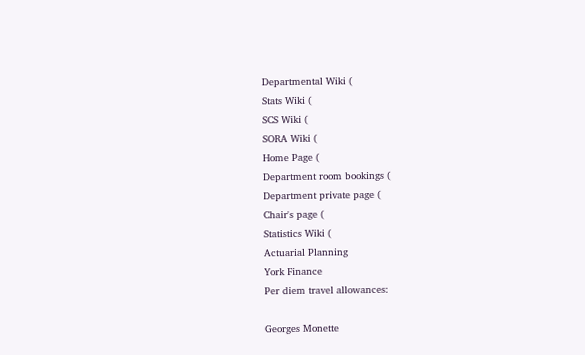Departmental Wiki (
Stats Wiki (
SCS Wiki (
SORA Wiki (
Home Page (
Department room bookings (
Department private page (
Chair's page (
Statistics Wiki (
Actuarial Planning
York Finance
Per diem travel allowances:

Georges Monette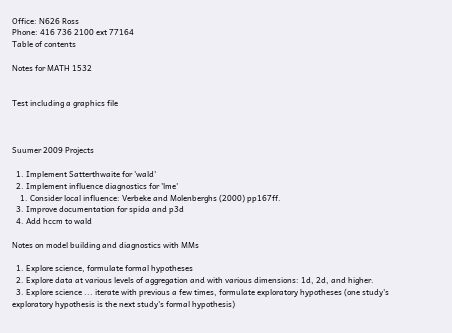Office: N626 Ross
Phone: 416 736 2100 ext 77164
Table of contents

Notes for MATH 1532


Test including a graphics file



Suumer 2009 Projects

  1. Implement Satterthwaite for 'wald'
  2. Implement influence diagnostics for 'lme'
    1. Consider local influence: Verbeke and Molenberghs (2000) pp167ff.
  3. Improve documentation for spida and p3d
  4. Add hccm to wald

Notes on model building and diagnostics with MMs

  1. Explore science, formulate formal hypotheses
  2. Explore data at various levels of aggregation and with various dimensions: 1d, 2d, and higher.
  3. Explore science ... iterate with previous a few times, formulate exploratory hypotheses (one study's exploratory hypothesis is the next study's formal hypothesis)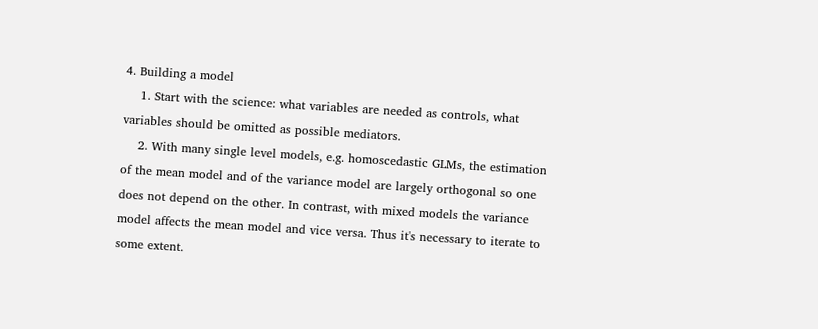4. Building a model
    1. Start with the science: what variables are needed as controls, what variables should be omitted as possible mediators.
    2. With many single level models, e.g. homoscedastic GLMs, the estimation of the mean model and of the variance model are largely orthogonal so one does not depend on the other. In contrast, with mixed models the variance model affects the mean model and vice versa. Thus it's necessary to iterate to some extent.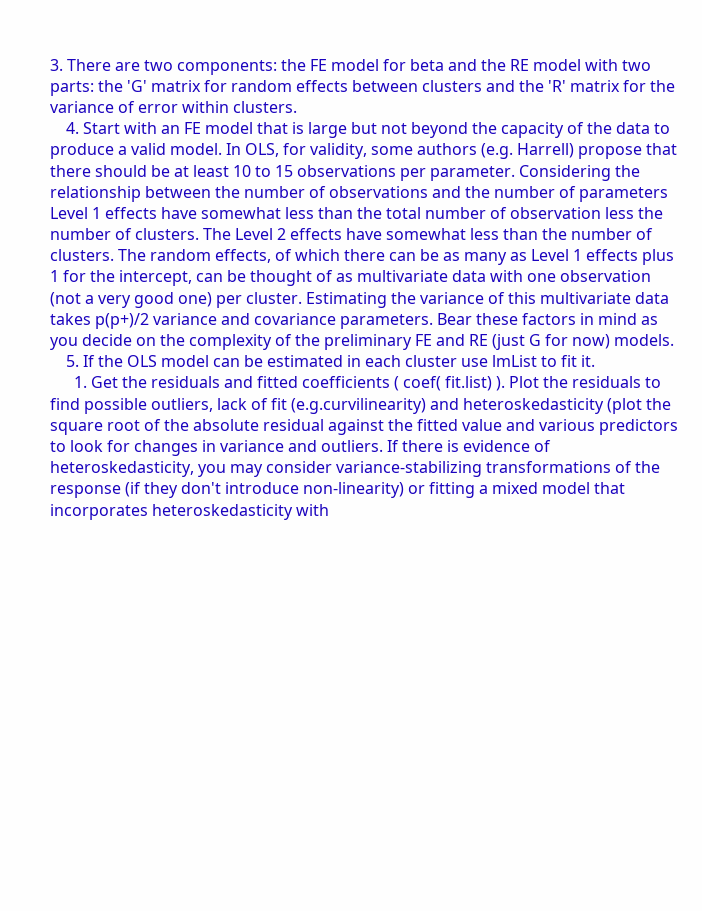3. There are two components: the FE model for beta and the RE model with two parts: the 'G' matrix for random effects between clusters and the 'R' matrix for the variance of error within clusters.
    4. Start with an FE model that is large but not beyond the capacity of the data to produce a valid model. In OLS, for validity, some authors (e.g. Harrell) propose that there should be at least 10 to 15 observations per parameter. Considering the relationship between the number of observations and the number of parameters Level 1 effects have somewhat less than the total number of observation less the number of clusters. The Level 2 effects have somewhat less than the number of clusters. The random effects, of which there can be as many as Level 1 effects plus 1 for the intercept, can be thought of as multivariate data with one observation (not a very good one) per cluster. Estimating the variance of this multivariate data takes p(p+)/2 variance and covariance parameters. Bear these factors in mind as you decide on the complexity of the preliminary FE and RE (just G for now) models.
    5. If the OLS model can be estimated in each cluster use lmList to fit it.
      1. Get the residuals and fitted coefficients ( coef( fit.list) ). Plot the residuals to find possible outliers, lack of fit (e.g.curvilinearity) and heteroskedasticity (plot the square root of the absolute residual against the fitted value and various predictors to look for changes in variance and outliers. If there is evidence of heteroskedasticity, you may consider variance-stabilizing transformations of the response (if they don't introduce non-linearity) or fitting a mixed model that incorporates heteroskedasticity with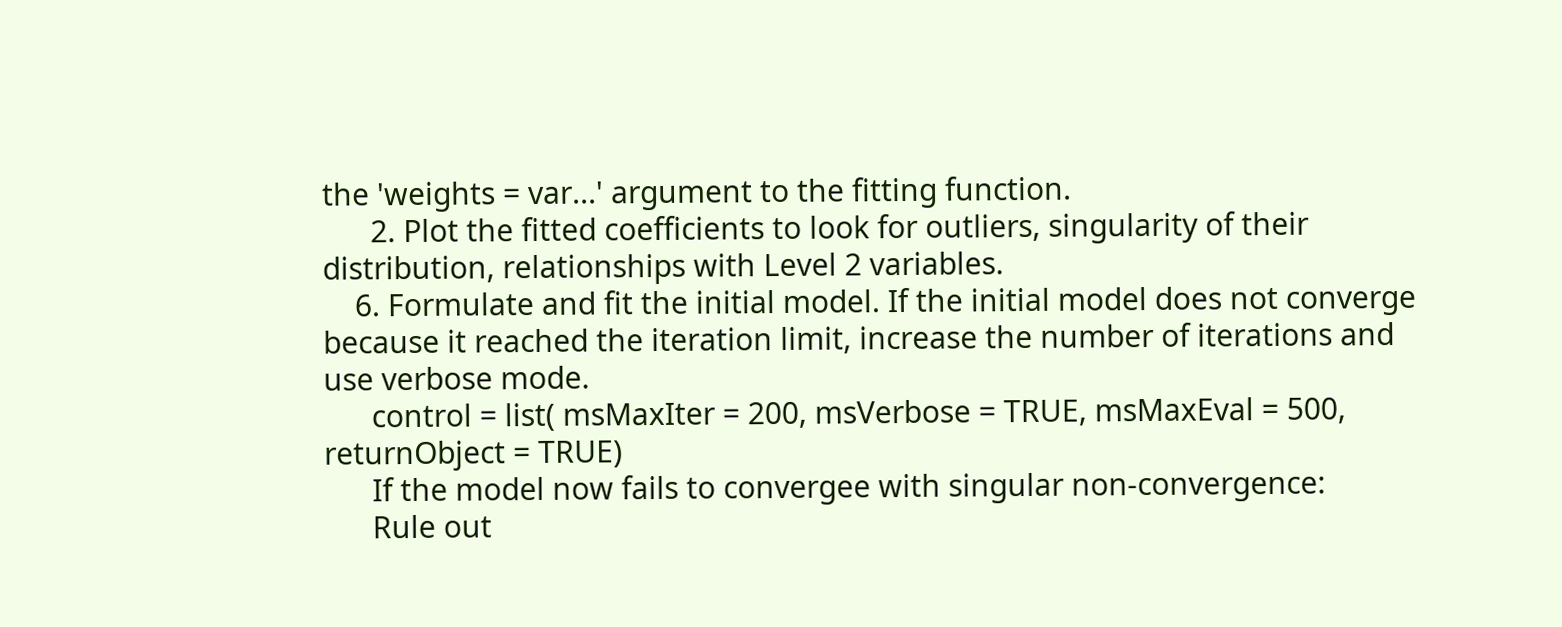the 'weights = var...' argument to the fitting function.
      2. Plot the fitted coefficients to look for outliers, singularity of their distribution, relationships with Level 2 variables.
    6. Formulate and fit the initial model. If the initial model does not converge because it reached the iteration limit, increase the number of iterations and use verbose mode.
      control = list( msMaxIter = 200, msVerbose = TRUE, msMaxEval = 500, returnObject = TRUE)
      If the model now fails to convergee with singular non-convergence:
      Rule out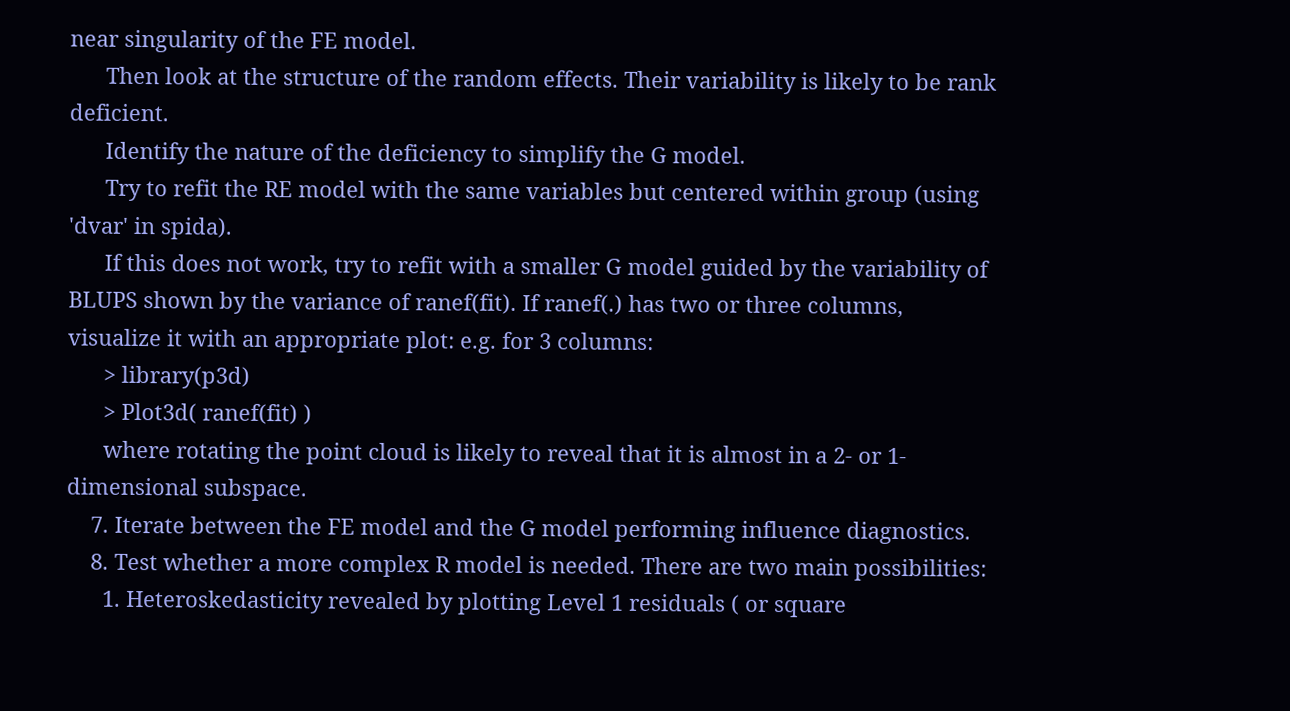near singularity of the FE model.
      Then look at the structure of the random effects. Their variability is likely to be rank deficient.
      Identify the nature of the deficiency to simplify the G model.
      Try to refit the RE model with the same variables but centered within group (using 'dvar' in spida).
      If this does not work, try to refit with a smaller G model guided by the variability of BLUPS shown by the variance of ranef(fit). If ranef(.) has two or three columns, visualize it with an appropriate plot: e.g. for 3 columns:
      > library(p3d)
      > Plot3d( ranef(fit) )
      where rotating the point cloud is likely to reveal that it is almost in a 2- or 1-dimensional subspace.
    7. Iterate between the FE model and the G model performing influence diagnostics.
    8. Test whether a more complex R model is needed. There are two main possibilities:
      1. Heteroskedasticity revealed by plotting Level 1 residuals ( or square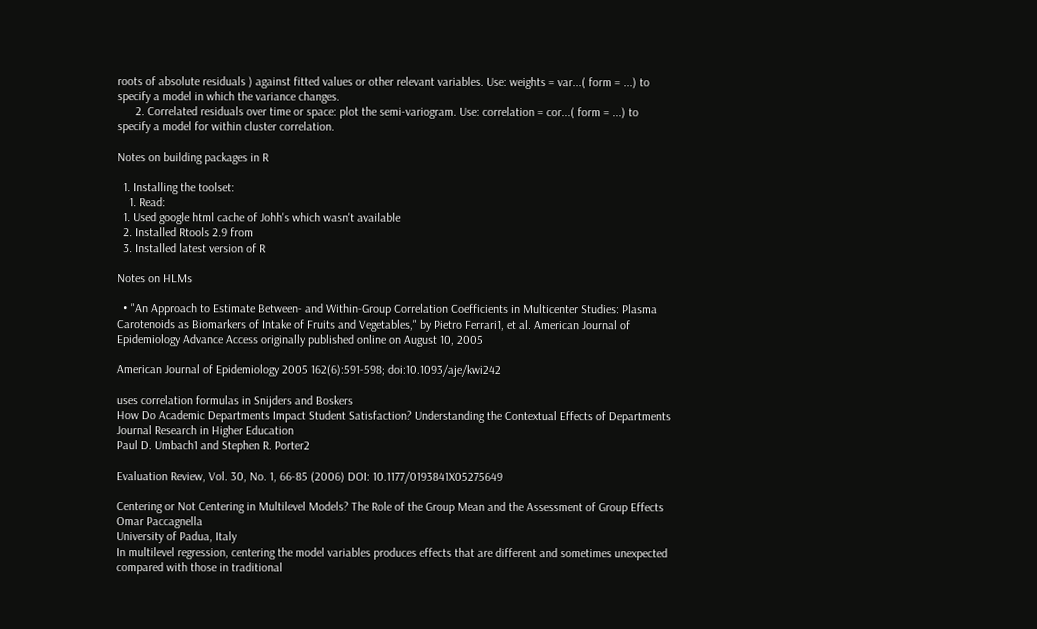roots of absolute residuals ) against fitted values or other relevant variables. Use: weights = var...( form = ...) to specify a model in which the variance changes.
      2. Correlated residuals over time or space: plot the semi-variogram. Use: correlation = cor...( form = ...) to specify a model for within cluster correlation.

Notes on building packages in R

  1. Installing the toolset:
    1. Read:
  1. Used google html cache of Johh's which wasn't available
  2. Installed Rtools 2.9 from
  3. Installed latest version of R

Notes on HLMs

  • "An Approach to Estimate Between- and Within-Group Correlation Coefficients in Multicenter Studies: Plasma Carotenoids as Biomarkers of Intake of Fruits and Vegetables," by Pietro Ferrari1, et al. American Journal of Epidemiology Advance Access originally published online on August 10, 2005

American Journal of Epidemiology 2005 162(6):591-598; doi:10.1093/aje/kwi242

uses correlation formulas in Snijders and Boskers
How Do Academic Departments Impact Student Satisfaction? Understanding the Contextual Effects of Departments
Journal Research in Higher Education
Paul D. Umbach1 and Stephen R. Porter2

Evaluation Review, Vol. 30, No. 1, 66-85 (2006) DOI: 10.1177/0193841X05275649

Centering or Not Centering in Multilevel Models? The Role of the Group Mean and the Assessment of Group Effects
Omar Paccagnella
University of Padua, Italy
In multilevel regression, centering the model variables produces effects that are different and sometimes unexpected compared with those in traditional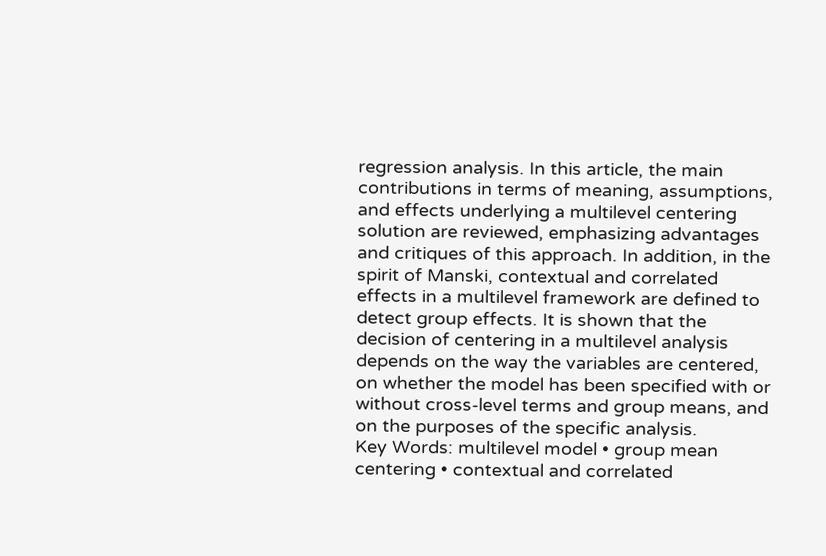regression analysis. In this article, the main contributions in terms of meaning, assumptions, and effects underlying a multilevel centering solution are reviewed, emphasizing advantages and critiques of this approach. In addition, in the spirit of Manski, contextual and correlated effects in a multilevel framework are defined to detect group effects. It is shown that the decision of centering in a multilevel analysis depends on the way the variables are centered, on whether the model has been specified with or without cross-level terms and group means, and on the purposes of the specific analysis.
Key Words: multilevel model • group mean centering • contextual and correlated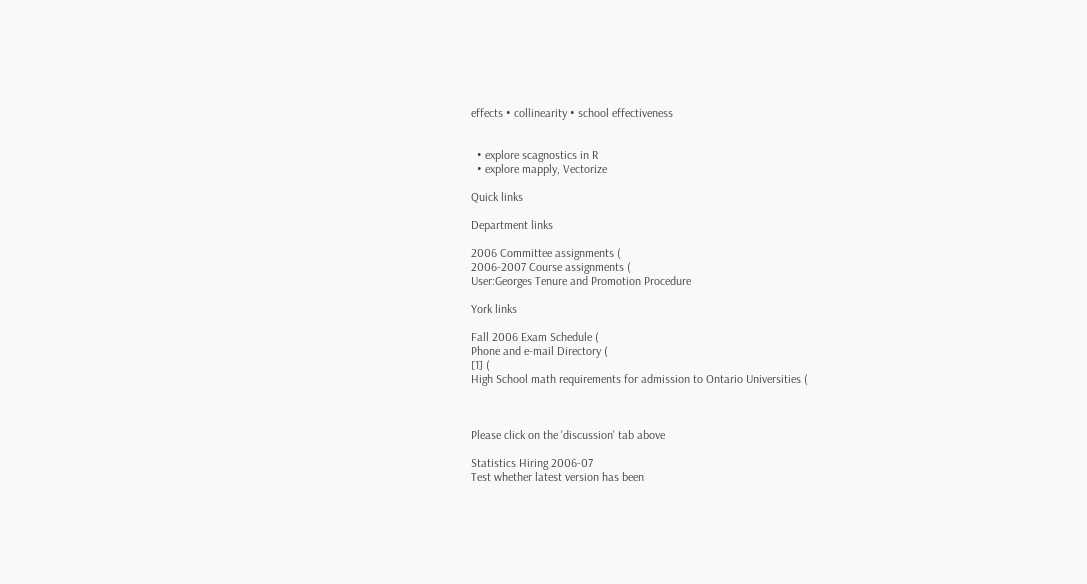effects • collinearity • school effectiveness


  • explore scagnostics in R
  • explore mapply, Vectorize

Quick links

Department links

2006 Committee assignments (
2006-2007 Course assignments (
User:Georges Tenure and Promotion Procedure

York links

Fall 2006 Exam Schedule (
Phone and e-mail Directory (
[1] (
High School math requirements for admission to Ontario Universities (



Please click on the 'discussion' tab above

Statistics Hiring 2006-07
Test whether latest version has been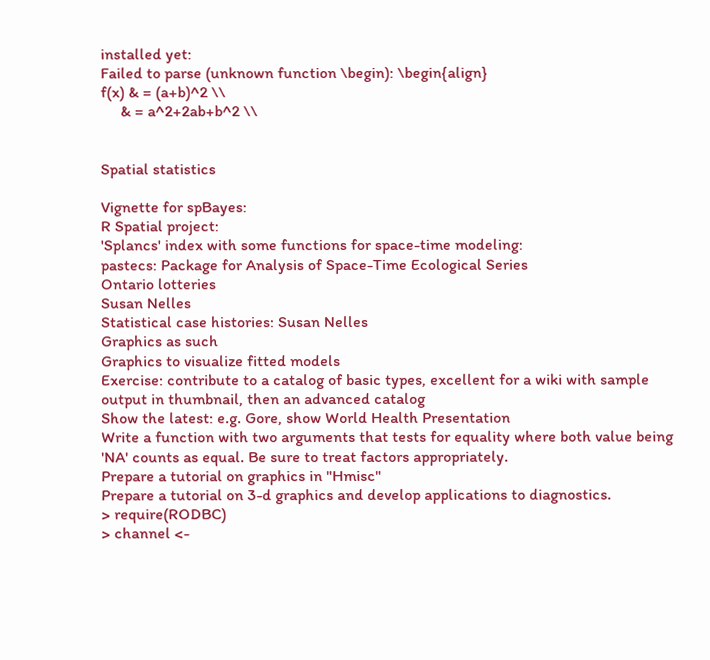installed yet:
Failed to parse (unknown function \begin): \begin{align}
f(x) & = (a+b)^2 \\
     & = a^2+2ab+b^2 \\


Spatial statistics

Vignette for spBayes:
R Spatial project:
'Splancs' index with some functions for space-time modeling:
pastecs: Package for Analysis of Space-Time Ecological Series
Ontario lotteries
Susan Nelles
Statistical case histories: Susan Nelles
Graphics as such
Graphics to visualize fitted models
Exercise: contribute to a catalog of basic types, excellent for a wiki with sample output in thumbnail, then an advanced catalog
Show the latest: e.g. Gore, show World Health Presentation
Write a function with two arguments that tests for equality where both value being 'NA' counts as equal. Be sure to treat factors appropriately.
Prepare a tutorial on graphics in "Hmisc"
Prepare a tutorial on 3-d graphics and develop applications to diagnostics.
> require(RODBC)
> channel <-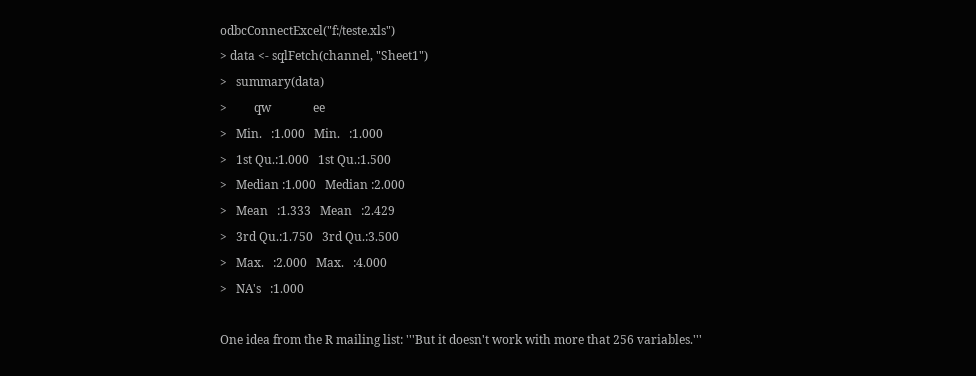odbcConnectExcel("f:/teste.xls")
> data <- sqlFetch(channel, "Sheet1")
>   summary(data)
>         qw              ee
>   Min.   :1.000   Min.   :1.000
>   1st Qu.:1.000   1st Qu.:1.500
>   Median :1.000   Median :2.000
>   Mean   :1.333   Mean   :2.429
>   3rd Qu.:1.750   3rd Qu.:3.500
>   Max.   :2.000   Max.   :4.000
>   NA's   :1.000

One idea from the R mailing list: '''But it doesn't work with more that 256 variables.'''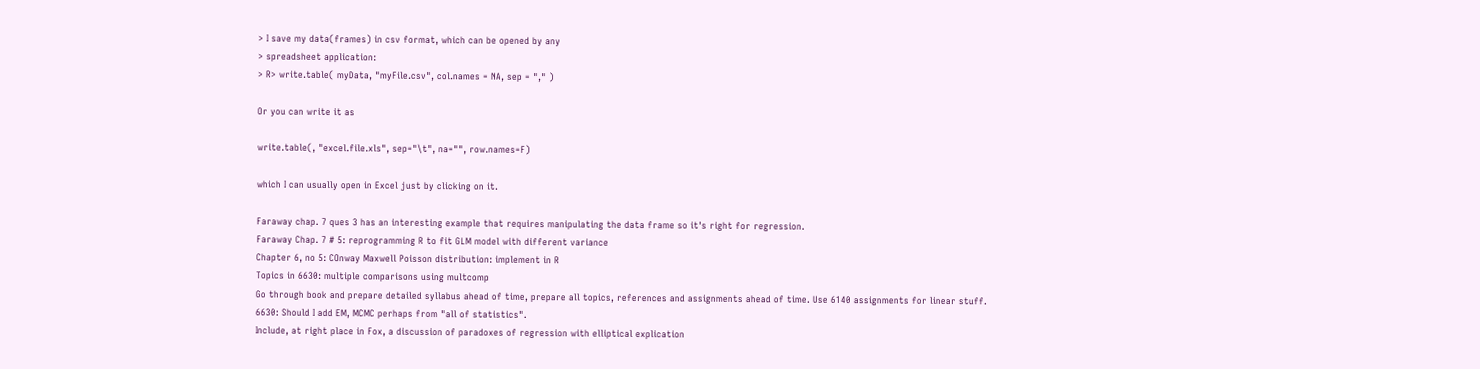> I save my data(frames) in csv format, which can be opened by any
> spreadsheet application:
> R> write.table( myData, "myFile.csv", col.names = NA, sep = "," )

Or you can write it as

write.table(, "excel.file.xls", sep="\t", na="", row.names=F)

which I can usually open in Excel just by clicking on it.

Faraway chap. 7 ques 3 has an interesting example that requires manipulating the data frame so it's right for regression.
Faraway Chap. 7 # 5: reprogramming R to fit GLM model with different variance
Chapter 6, no 5: COnway Maxwell Poisson distribution: implement in R
Topics in 6630: multiple comparisons using multcomp
Go through book and prepare detailed syllabus ahead of time, prepare all topics, references and assignments ahead of time. Use 6140 assignments for linear stuff.
6630: Should I add EM, MCMC perhaps from "all of statistics".
Include, at right place in Fox, a discussion of paradoxes of regression with elliptical explication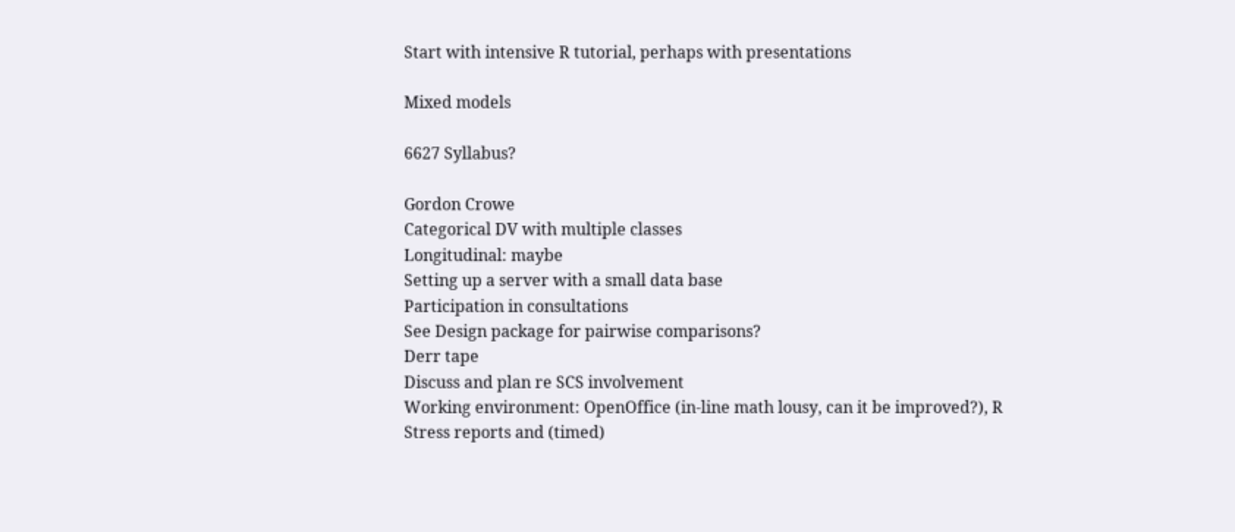Start with intensive R tutorial, perhaps with presentations

Mixed models

6627 Syllabus?

Gordon Crowe
Categorical DV with multiple classes
Longitudinal: maybe
Setting up a server with a small data base
Participation in consultations
See Design package for pairwise comparisons?
Derr tape
Discuss and plan re SCS involvement
Working environment: OpenOffice (in-line math lousy, can it be improved?), R
Stress reports and (timed)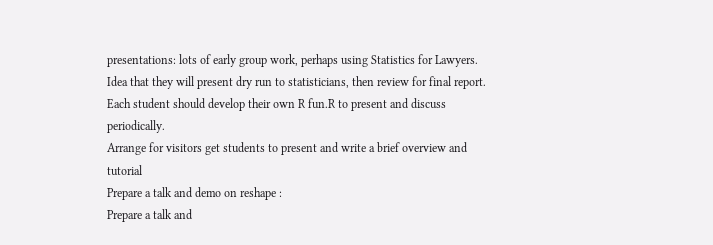presentations: lots of early group work, perhaps using Statistics for Lawyers. Idea that they will present dry run to statisticians, then review for final report.
Each student should develop their own R fun.R to present and discuss periodically.
Arrange for visitors get students to present and write a brief overview and tutorial
Prepare a talk and demo on reshape :
Prepare a talk and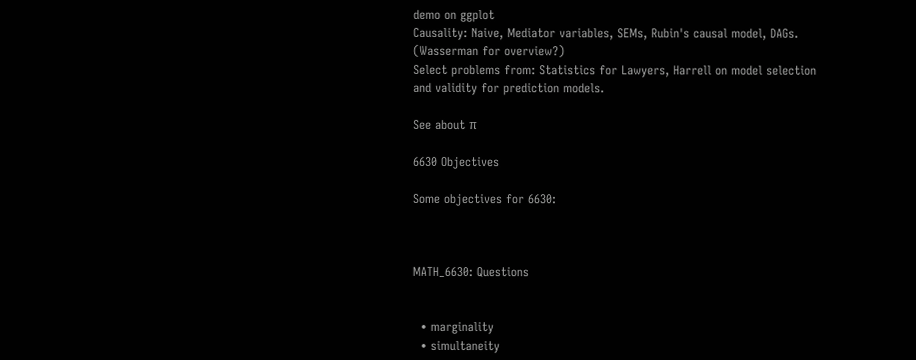demo on ggplot
Causality: Naive, Mediator variables, SEMs, Rubin's causal model, DAGs. (Wasserman for overview?)
Select problems from: Statistics for Lawyers, Harrell on model selection and validity for prediction models.

See about π

6630 Objectives

Some objectives for 6630:



MATH_6630: Questions


  • marginality
  • simultaneity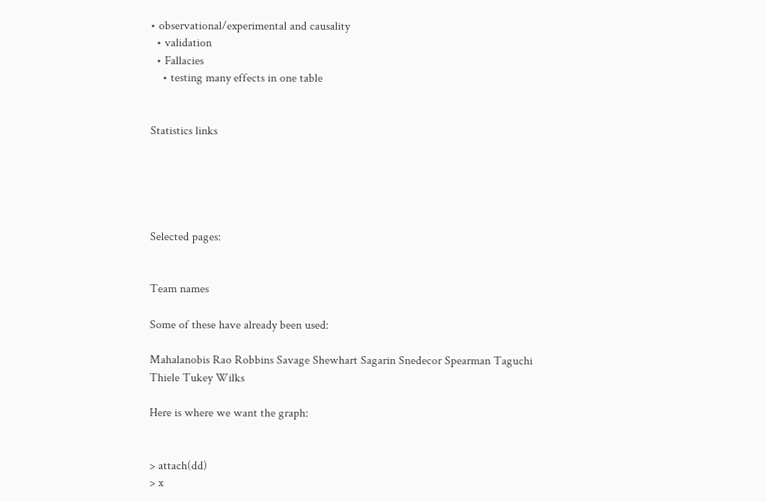• observational/experimental and causality
  • validation
  • Fallacies
    • testing many effects in one table


Statistics links





Selected pages:


Team names

Some of these have already been used:

Mahalanobis Rao Robbins Savage Shewhart Sagarin Snedecor Spearman Taguchi Thiele Tukey Wilks

Here is where we want the graph:


> attach(dd)
> x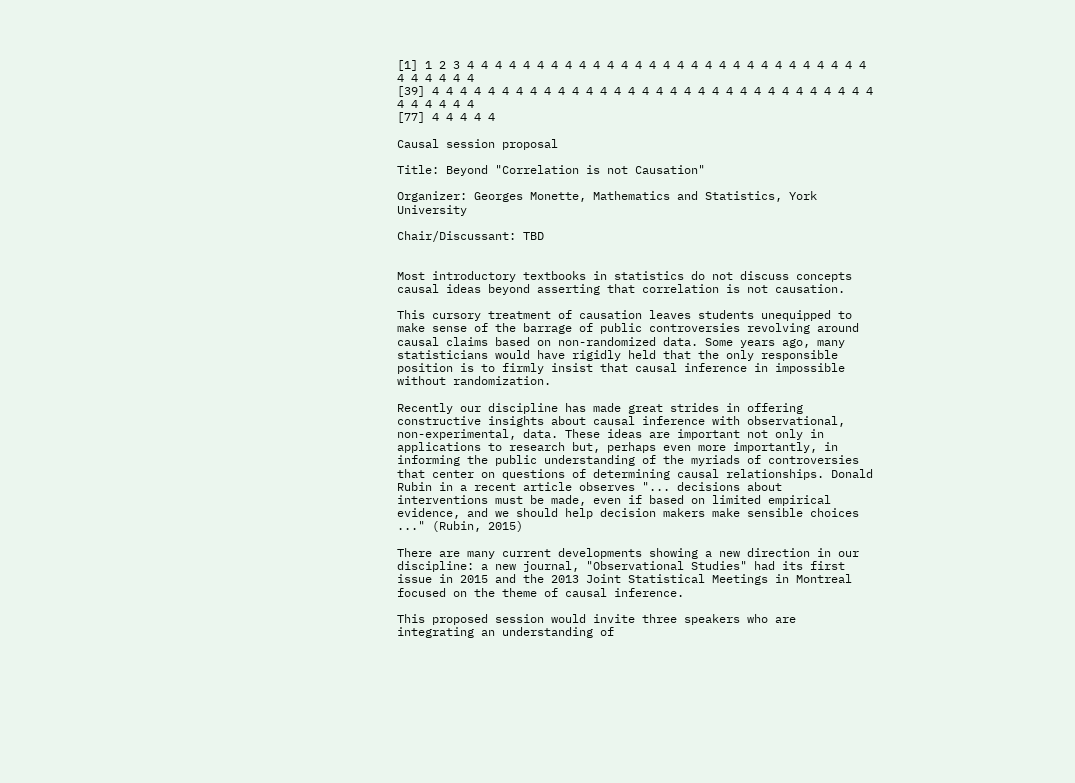[1] 1 2 3 4 4 4 4 4 4 4 4 4 4 4 4 4 4 4 4 4 4 4 4 4 4 4 4 4 4 4 4 4 4 4 4 4 4 4
[39] 4 4 4 4 4 4 4 4 4 4 4 4 4 4 4 4 4 4 4 4 4 4 4 4 4 4 4 4 4 4 4 4 4 4 4 4 4 4
[77] 4 4 4 4 4

Causal session proposal

Title: Beyond "Correlation is not Causation"

Organizer: Georges Monette, Mathematics and Statistics, York University

Chair/Discussant: TBD


Most introductory textbooks in statistics do not discuss concepts causal ideas beyond asserting that correlation is not causation.

This cursory treatment of causation leaves students unequipped to make sense of the barrage of public controversies revolving around causal claims based on non-randomized data. Some years ago, many statisticians would have rigidly held that the only responsible position is to firmly insist that causal inference in impossible without randomization.

Recently our discipline has made great strides in offering constructive insights about causal inference with observational, non-experimental, data. These ideas are important not only in applications to research but, perhaps even more importantly, in informing the public understanding of the myriads of controversies that center on questions of determining causal relationships. Donald Rubin in a recent article observes "... decisions about interventions must be made, even if based on limited empirical evidence, and we should help decision makers make sensible choices ..." (Rubin, 2015)

There are many current developments showing a new direction in our discipline: a new journal, "Observational Studies" had its first issue in 2015 and the 2013 Joint Statistical Meetings in Montreal focused on the theme of causal inference.

This proposed session would invite three speakers who are integrating an understanding of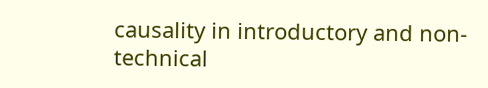causality in introductory and non-technical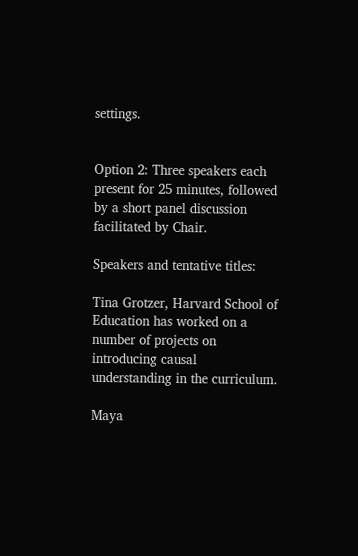settings.


Option 2: Three speakers each present for 25 minutes, followed by a short panel discussion facilitated by Chair.

Speakers and tentative titles:

Tina Grotzer, Harvard School of Education has worked on a number of projects on introducing causal understanding in the curriculum.

Maya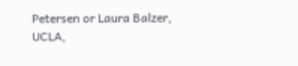Petersen or Laura Balzer, UCLA,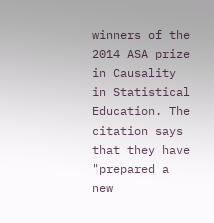winners of the 2014 ASA prize in Causality in Statistical Education. The citation says that they have "prepared a new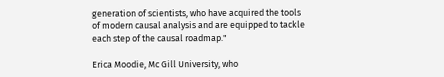generation of scientists, who have acquired the tools of modern causal analysis and are equipped to tackle each step of the causal roadmap."

Erica Moodie, Mc Gill University, who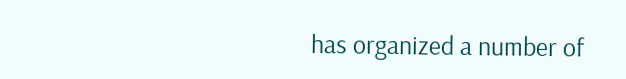has organized a number of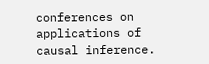conferences on applications of causal inference.